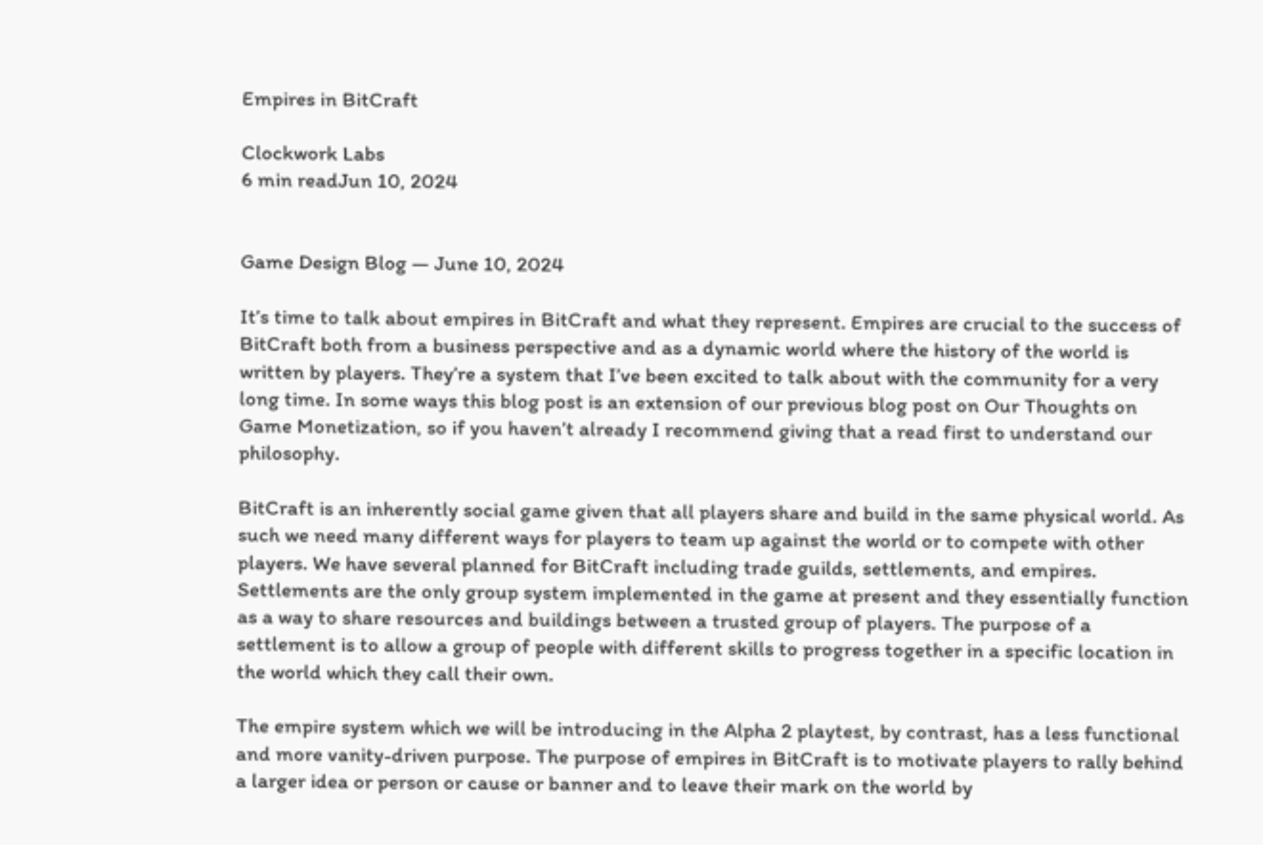Empires in BitCraft

Clockwork Labs
6 min readJun 10, 2024


Game Design Blog — June 10, 2024

It’s time to talk about empires in BitCraft and what they represent. Empires are crucial to the success of BitCraft both from a business perspective and as a dynamic world where the history of the world is written by players. They’re a system that I’ve been excited to talk about with the community for a very long time. In some ways this blog post is an extension of our previous blog post on Our Thoughts on Game Monetization, so if you haven’t already I recommend giving that a read first to understand our philosophy.

BitCraft is an inherently social game given that all players share and build in the same physical world. As such we need many different ways for players to team up against the world or to compete with other players. We have several planned for BitCraft including trade guilds, settlements, and empires. Settlements are the only group system implemented in the game at present and they essentially function as a way to share resources and buildings between a trusted group of players. The purpose of a settlement is to allow a group of people with different skills to progress together in a specific location in the world which they call their own.

The empire system which we will be introducing in the Alpha 2 playtest, by contrast, has a less functional and more vanity-driven purpose. The purpose of empires in BitCraft is to motivate players to rally behind a larger idea or person or cause or banner and to leave their mark on the world by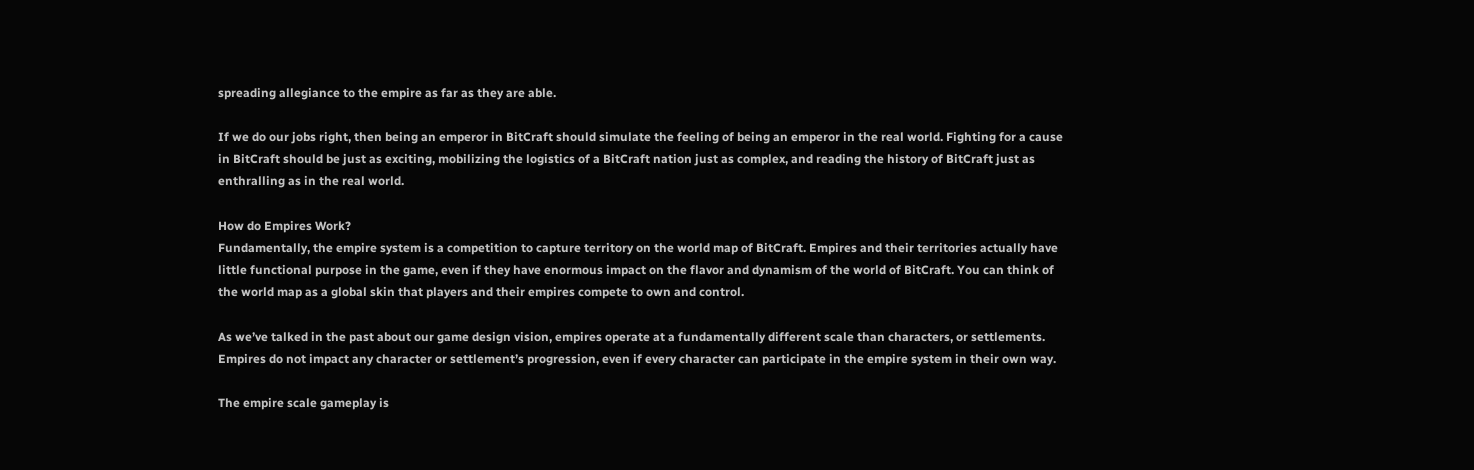spreading allegiance to the empire as far as they are able.

If we do our jobs right, then being an emperor in BitCraft should simulate the feeling of being an emperor in the real world. Fighting for a cause in BitCraft should be just as exciting, mobilizing the logistics of a BitCraft nation just as complex, and reading the history of BitCraft just as enthralling as in the real world.

How do Empires Work?
Fundamentally, the empire system is a competition to capture territory on the world map of BitCraft. Empires and their territories actually have little functional purpose in the game, even if they have enormous impact on the flavor and dynamism of the world of BitCraft. You can think of the world map as a global skin that players and their empires compete to own and control.

As we’ve talked in the past about our game design vision, empires operate at a fundamentally different scale than characters, or settlements. Empires do not impact any character or settlement’s progression, even if every character can participate in the empire system in their own way.

The empire scale gameplay is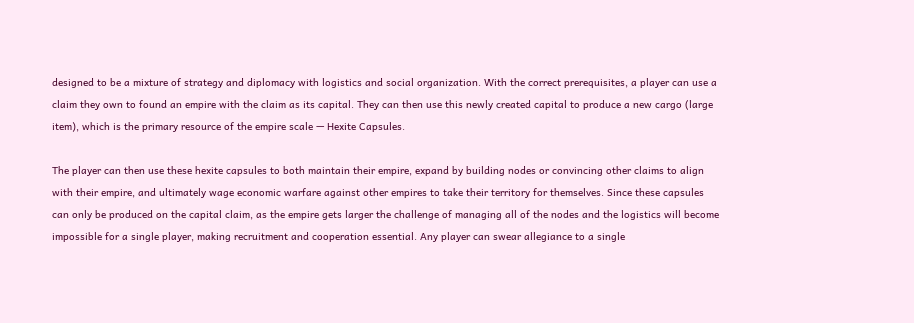designed to be a mixture of strategy and diplomacy with logistics and social organization. With the correct prerequisites, a player can use a claim they own to found an empire with the claim as its capital. They can then use this newly created capital to produce a new cargo (large item), which is the primary resource of the empire scale — Hexite Capsules.

The player can then use these hexite capsules to both maintain their empire, expand by building nodes or convincing other claims to align with their empire, and ultimately wage economic warfare against other empires to take their territory for themselves. Since these capsules can only be produced on the capital claim, as the empire gets larger the challenge of managing all of the nodes and the logistics will become impossible for a single player, making recruitment and cooperation essential. Any player can swear allegiance to a single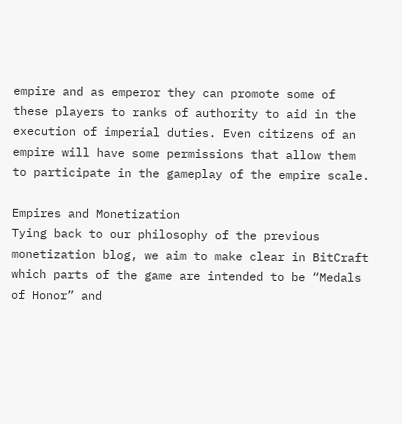empire and as emperor they can promote some of these players to ranks of authority to aid in the execution of imperial duties. Even citizens of an empire will have some permissions that allow them to participate in the gameplay of the empire scale.

Empires and Monetization
Tying back to our philosophy of the previous monetization blog, we aim to make clear in BitCraft which parts of the game are intended to be “Medals of Honor” and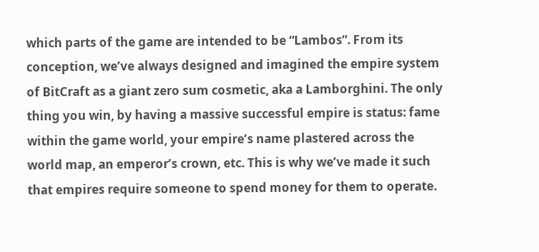which parts of the game are intended to be “Lambos”. From its conception, we’ve always designed and imagined the empire system of BitCraft as a giant zero sum cosmetic, aka a Lamborghini. The only thing you win, by having a massive successful empire is status: fame within the game world, your empire’s name plastered across the world map, an emperor’s crown, etc. This is why we’ve made it such that empires require someone to spend money for them to operate.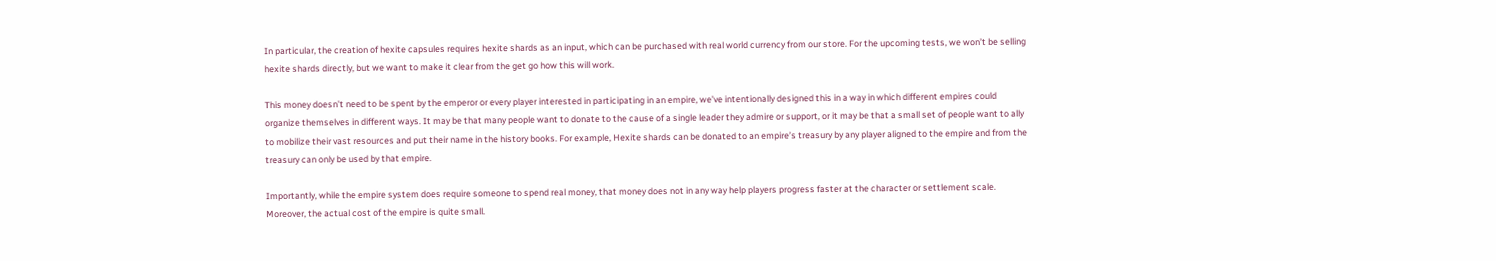In particular, the creation of hexite capsules requires hexite shards as an input, which can be purchased with real world currency from our store. For the upcoming tests, we won’t be selling hexite shards directly, but we want to make it clear from the get go how this will work.

This money doesn’t need to be spent by the emperor or every player interested in participating in an empire, we’ve intentionally designed this in a way in which different empires could organize themselves in different ways. It may be that many people want to donate to the cause of a single leader they admire or support, or it may be that a small set of people want to ally to mobilize their vast resources and put their name in the history books. For example, Hexite shards can be donated to an empire’s treasury by any player aligned to the empire and from the treasury can only be used by that empire.

Importantly, while the empire system does require someone to spend real money, that money does not in any way help players progress faster at the character or settlement scale. Moreover, the actual cost of the empire is quite small.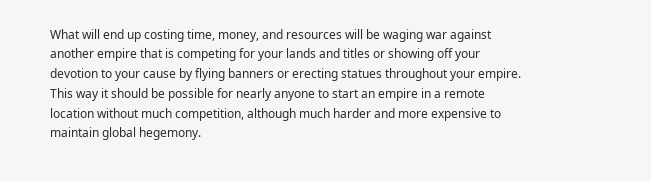What will end up costing time, money, and resources will be waging war against another empire that is competing for your lands and titles or showing off your devotion to your cause by flying banners or erecting statues throughout your empire. This way it should be possible for nearly anyone to start an empire in a remote location without much competition, although much harder and more expensive to maintain global hegemony.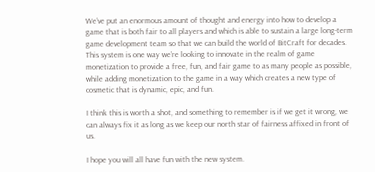We’ve put an enormous amount of thought and energy into how to develop a game that is both fair to all players and which is able to sustain a large long-term game development team so that we can build the world of BitCraft for decades. This system is one way we’re looking to innovate in the realm of game monetization to provide a free, fun, and fair game to as many people as possible, while adding monetization to the game in a way which creates a new type of cosmetic that is dynamic, epic, and fun.

I think this is worth a shot, and something to remember is if we get it wrong, we can always fix it as long as we keep our north star of fairness affixed in front of us.

I hope you will all have fun with the new system.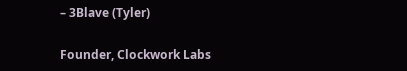– 3Blave (Tyler)

Founder, Clockwork Labs